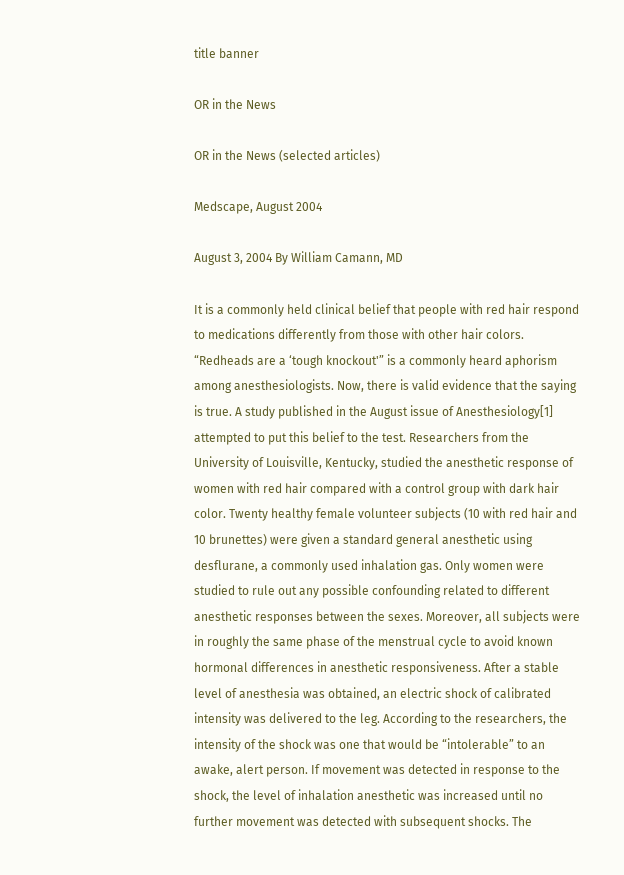title banner

OR in the News

OR in the News (selected articles)

Medscape, August 2004

August 3, 2004 By William Camann, MD

It is a commonly held clinical belief that people with red hair respond to medications differently from those with other hair colors. “Redheads are a ‘tough knockout'” is a commonly heard aphorism among anesthesiologists. Now, there is valid evidence that the saying is true. A study published in the August issue of Anesthesiology[1] attempted to put this belief to the test. Researchers from the University of Louisville, Kentucky, studied the anesthetic response of women with red hair compared with a control group with dark hair color. Twenty healthy female volunteer subjects (10 with red hair and 10 brunettes) were given a standard general anesthetic using desflurane, a commonly used inhalation gas. Only women were studied to rule out any possible confounding related to different anesthetic responses between the sexes. Moreover, all subjects were in roughly the same phase of the menstrual cycle to avoid known hormonal differences in anesthetic responsiveness. After a stable level of anesthesia was obtained, an electric shock of calibrated intensity was delivered to the leg. According to the researchers, the intensity of the shock was one that would be “intolerable” to an awake, alert person. If movement was detected in response to the shock, the level of inhalation anesthetic was increased until no further movement was detected with subsequent shocks. The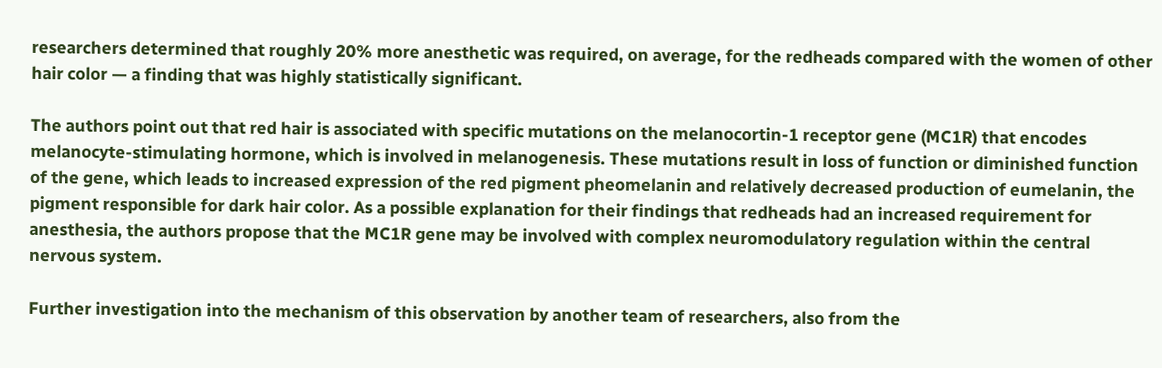researchers determined that roughly 20% more anesthetic was required, on average, for the redheads compared with the women of other hair color — a finding that was highly statistically significant.

The authors point out that red hair is associated with specific mutations on the melanocortin-1 receptor gene (MC1R) that encodes melanocyte-stimulating hormone, which is involved in melanogenesis. These mutations result in loss of function or diminished function of the gene, which leads to increased expression of the red pigment pheomelanin and relatively decreased production of eumelanin, the pigment responsible for dark hair color. As a possible explanation for their findings that redheads had an increased requirement for anesthesia, the authors propose that the MC1R gene may be involved with complex neuromodulatory regulation within the central nervous system.

Further investigation into the mechanism of this observation by another team of researchers, also from the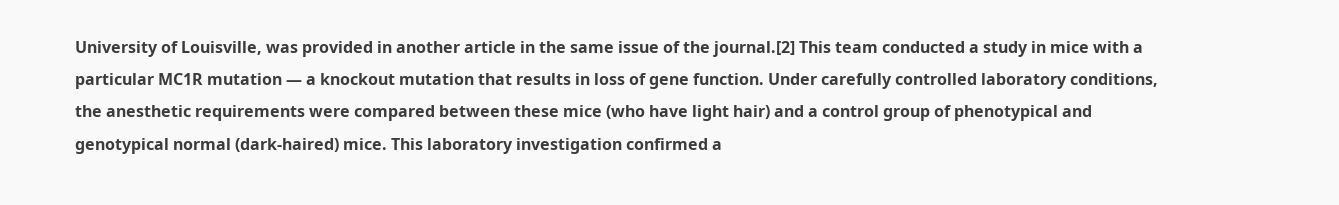University of Louisville, was provided in another article in the same issue of the journal.[2] This team conducted a study in mice with a particular MC1R mutation — a knockout mutation that results in loss of gene function. Under carefully controlled laboratory conditions, the anesthetic requirements were compared between these mice (who have light hair) and a control group of phenotypical and genotypical normal (dark-haired) mice. This laboratory investigation confirmed a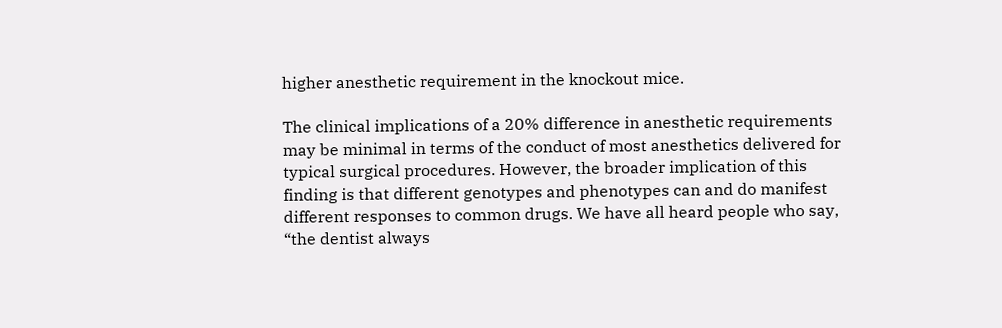higher anesthetic requirement in the knockout mice.

The clinical implications of a 20% difference in anesthetic requirements may be minimal in terms of the conduct of most anesthetics delivered for typical surgical procedures. However, the broader implication of this finding is that different genotypes and phenotypes can and do manifest different responses to common drugs. We have all heard people who say, “the dentist always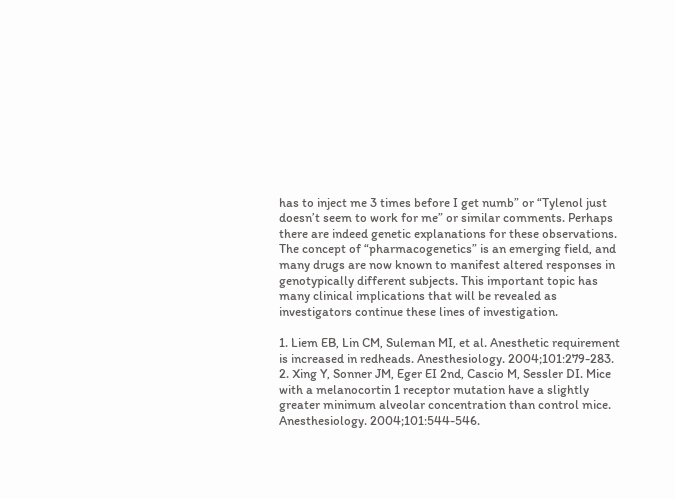has to inject me 3 times before I get numb” or “Tylenol just doesn’t seem to work for me” or similar comments. Perhaps there are indeed genetic explanations for these observations. The concept of “pharmacogenetics” is an emerging field, and many drugs are now known to manifest altered responses in genotypically different subjects. This important topic has many clinical implications that will be revealed as investigators continue these lines of investigation.

1. Liem EB, Lin CM, Suleman MI, et al. Anesthetic requirement is increased in redheads. Anesthesiology. 2004;101:279-283.
2. Xing Y, Sonner JM, Eger EI 2nd, Cascio M, Sessler DI. Mice with a melanocortin 1 receptor mutation have a slightly greater minimum alveolar concentration than control mice. Anesthesiology. 2004;101:544-546.